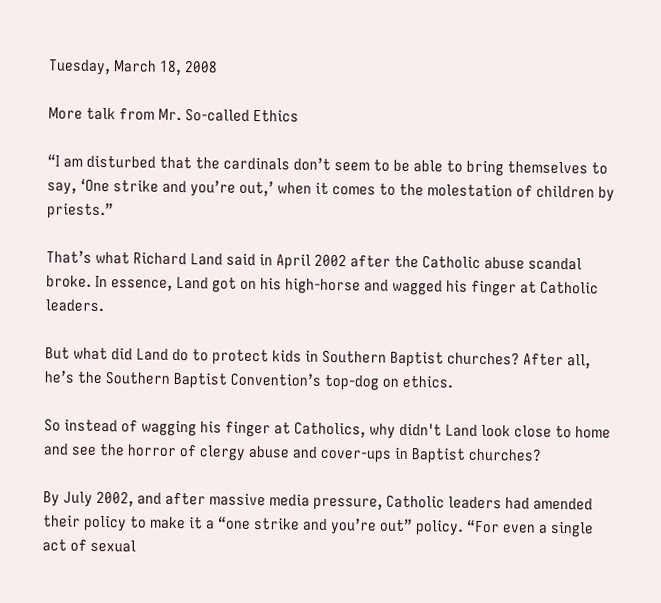Tuesday, March 18, 2008

More talk from Mr. So-called Ethics

“I am disturbed that the cardinals don’t seem to be able to bring themselves to say, ‘One strike and you’re out,’ when it comes to the molestation of children by priests.”

That’s what Richard Land said in April 2002 after the Catholic abuse scandal broke. In essence, Land got on his high-horse and wagged his finger at Catholic leaders.

But what did Land do to protect kids in Southern Baptist churches? After all, he’s the Southern Baptist Convention’s top-dog on ethics.

So instead of wagging his finger at Catholics, why didn't Land look close to home and see the horror of clergy abuse and cover-ups in Baptist churches?

By July 2002, and after massive media pressure, Catholic leaders had amended their policy to make it a “one strike and you’re out” policy. “For even a single act of sexual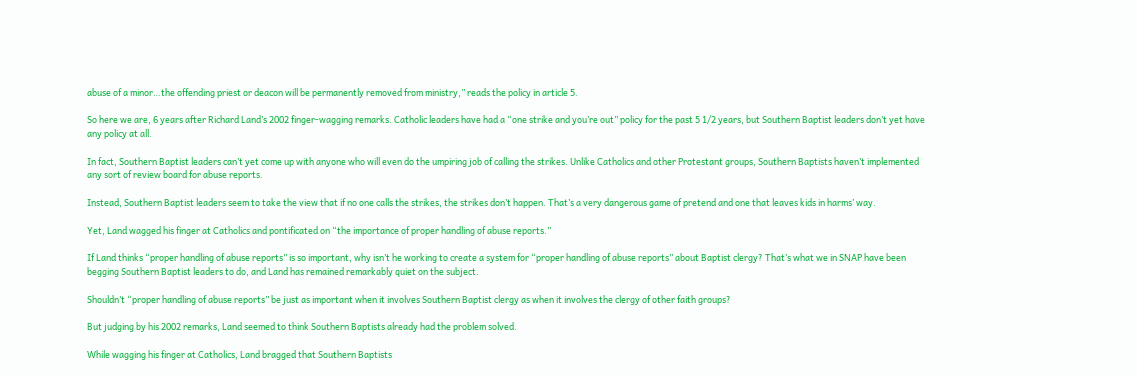abuse of a minor…the offending priest or deacon will be permanently removed from ministry,” reads the policy in article 5.

So here we are, 6 years after Richard Land’s 2002 finger-wagging remarks. Catholic leaders have had a “one strike and you’re out” policy for the past 5 1/2 years, but Southern Baptist leaders don’t yet have any policy at all.

In fact, Southern Baptist leaders can’t yet come up with anyone who will even do the umpiring job of calling the strikes. Unlike Catholics and other Protestant groups, Southern Baptists haven’t implemented any sort of review board for abuse reports.

Instead, Southern Baptist leaders seem to take the view that if no one calls the strikes, the strikes don’t happen. That’s a very dangerous game of pretend and one that leaves kids in harms’ way.

Yet, Land wagged his finger at Catholics and pontificated on “the importance of proper handling of abuse reports.”

If Land thinks “proper handling of abuse reports” is so important, why isn’t he working to create a system for “proper handling of abuse reports” about Baptist clergy? That’s what we in SNAP have been begging Southern Baptist leaders to do, and Land has remained remarkably quiet on the subject.

Shouldn’t “proper handling of abuse reports” be just as important when it involves Southern Baptist clergy as when it involves the clergy of other faith groups?

But judging by his 2002 remarks, Land seemed to think Southern Baptists already had the problem solved.

While wagging his finger at Catholics, Land bragged that Southern Baptists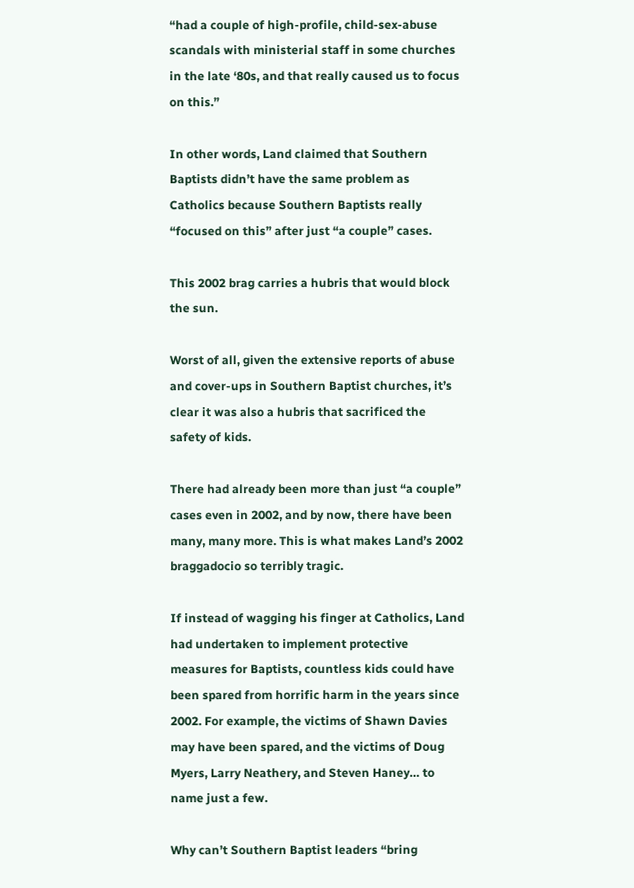“had a couple of high-profile, child-sex-abuse scandals with ministerial staff in some churches in the late ‘80s, and that really caused us to focus on this.”

In other words, Land claimed that Southern Baptists didn’t have the same problem as Catholics because Southern Baptists really “focused on this” after just “a couple” cases.

This 2002 brag carries a hubris that would block the sun.

Worst of all, given the extensive reports of abuse and cover-ups in Southern Baptist churches, it’s clear it was also a hubris that sacrificed the safety of kids.

There had already been more than just “a couple” cases even in 2002, and by now, there have been many, many more. This is what makes Land’s 2002 braggadocio so terribly tragic.

If instead of wagging his finger at Catholics, Land had undertaken to implement protective measures for Baptists, countless kids could have been spared from horrific harm in the years since 2002. For example, the victims of Shawn Davies may have been spared, and the victims of Doug Myers, Larry Neathery, and Steven Haney… to name just a few.

Why can’t Southern Baptist leaders “bring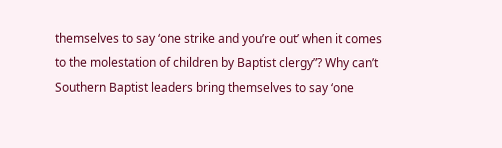themselves to say ‘one strike and you’re out’ when it comes to the molestation of children by Baptist clergy”? Why can’t Southern Baptist leaders bring themselves to say ‘one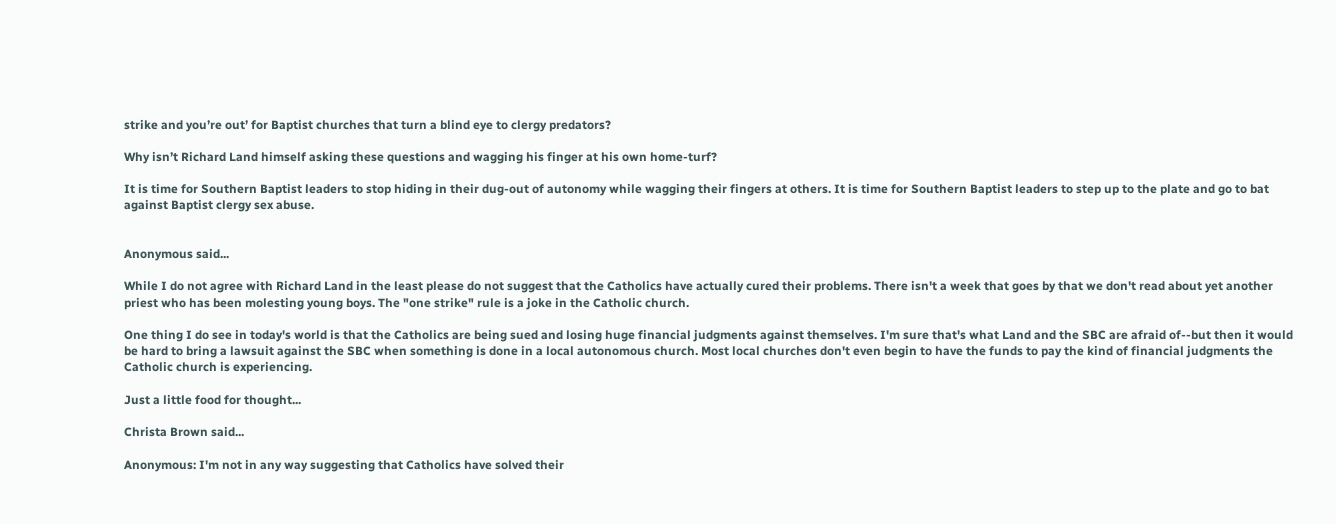strike and you’re out’ for Baptist churches that turn a blind eye to clergy predators?

Why isn’t Richard Land himself asking these questions and wagging his finger at his own home-turf?

It is time for Southern Baptist leaders to stop hiding in their dug-out of autonomy while wagging their fingers at others. It is time for Southern Baptist leaders to step up to the plate and go to bat against Baptist clergy sex abuse.


Anonymous said...

While I do not agree with Richard Land in the least please do not suggest that the Catholics have actually cured their problems. There isn't a week that goes by that we don't read about yet another priest who has been molesting young boys. The "one strike" rule is a joke in the Catholic church.

One thing I do see in today's world is that the Catholics are being sued and losing huge financial judgments against themselves. I'm sure that's what Land and the SBC are afraid of--but then it would be hard to bring a lawsuit against the SBC when something is done in a local autonomous church. Most local churches don't even begin to have the funds to pay the kind of financial judgments the Catholic church is experiencing.

Just a little food for thought...

Christa Brown said...

Anonymous: I'm not in any way suggesting that Catholics have solved their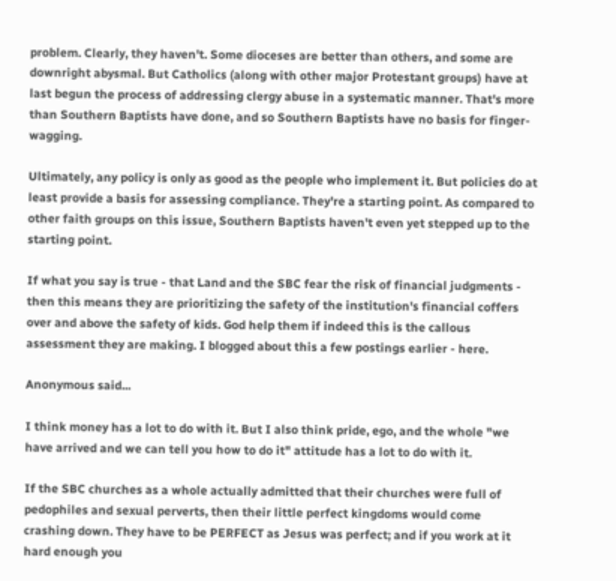problem. Clearly, they haven't. Some dioceses are better than others, and some are downright abysmal. But Catholics (along with other major Protestant groups) have at last begun the process of addressing clergy abuse in a systematic manner. That's more than Southern Baptists have done, and so Southern Baptists have no basis for finger-wagging.

Ultimately, any policy is only as good as the people who implement it. But policies do at least provide a basis for assessing compliance. They're a starting point. As compared to other faith groups on this issue, Southern Baptists haven't even yet stepped up to the starting point.

If what you say is true - that Land and the SBC fear the risk of financial judgments - then this means they are prioritizing the safety of the institution's financial coffers over and above the safety of kids. God help them if indeed this is the callous assessment they are making. I blogged about this a few postings earlier - here.

Anonymous said...

I think money has a lot to do with it. But I also think pride, ego, and the whole "we have arrived and we can tell you how to do it" attitude has a lot to do with it.

If the SBC churches as a whole actually admitted that their churches were full of pedophiles and sexual perverts, then their little perfect kingdoms would come crashing down. They have to be PERFECT as Jesus was perfect; and if you work at it hard enough you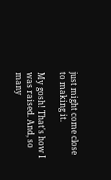just might come close to making it.

My gosh! That's how I was raised. And, so many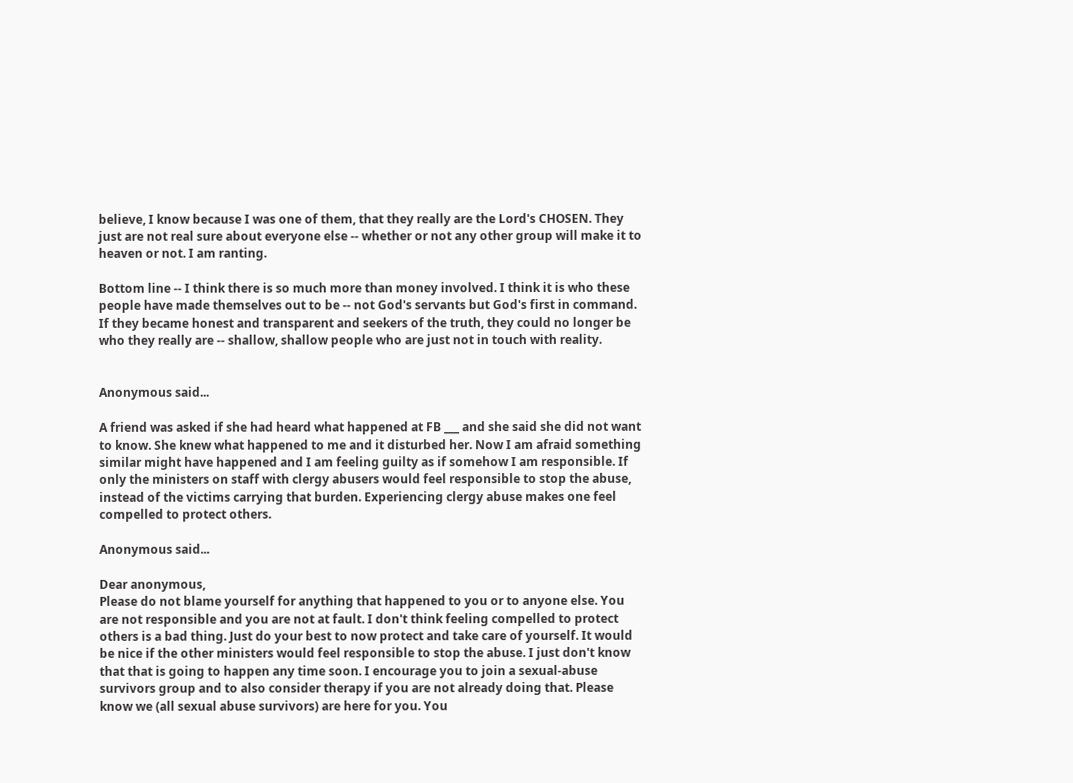believe, I know because I was one of them, that they really are the Lord's CHOSEN. They just are not real sure about everyone else -- whether or not any other group will make it to heaven or not. I am ranting.

Bottom line -- I think there is so much more than money involved. I think it is who these people have made themselves out to be -- not God's servants but God's first in command. If they became honest and transparent and seekers of the truth, they could no longer be who they really are -- shallow, shallow people who are just not in touch with reality.


Anonymous said...

A friend was asked if she had heard what happened at FB ___ and she said she did not want to know. She knew what happened to me and it disturbed her. Now I am afraid something similar might have happened and I am feeling guilty as if somehow I am responsible. If only the ministers on staff with clergy abusers would feel responsible to stop the abuse, instead of the victims carrying that burden. Experiencing clergy abuse makes one feel compelled to protect others.

Anonymous said...

Dear anonymous,
Please do not blame yourself for anything that happened to you or to anyone else. You are not responsible and you are not at fault. I don't think feeling compelled to protect others is a bad thing. Just do your best to now protect and take care of yourself. It would be nice if the other ministers would feel responsible to stop the abuse. I just don't know that that is going to happen any time soon. I encourage you to join a sexual-abuse survivors group and to also consider therapy if you are not already doing that. Please know we (all sexual abuse survivors) are here for you. You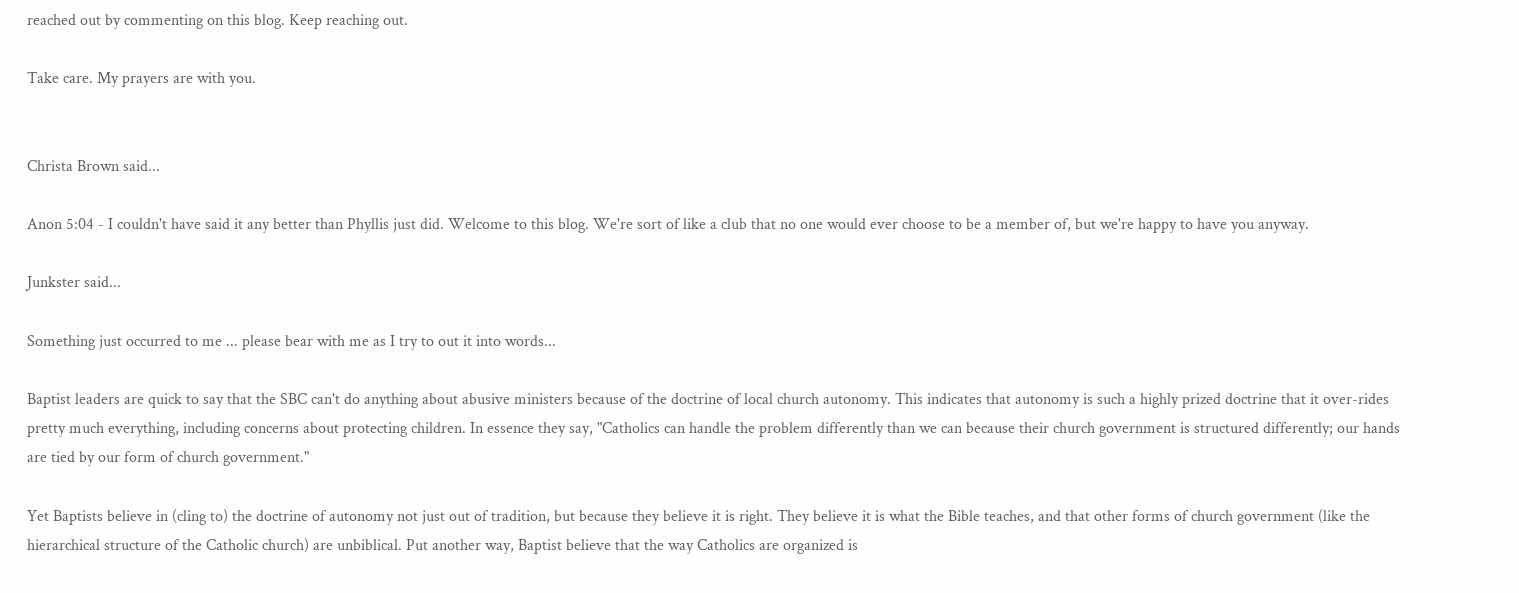reached out by commenting on this blog. Keep reaching out.

Take care. My prayers are with you.


Christa Brown said...

Anon 5:04 - I couldn't have said it any better than Phyllis just did. Welcome to this blog. We're sort of like a club that no one would ever choose to be a member of, but we're happy to have you anyway.

Junkster said...

Something just occurred to me ... please bear with me as I try to out it into words...

Baptist leaders are quick to say that the SBC can't do anything about abusive ministers because of the doctrine of local church autonomy. This indicates that autonomy is such a highly prized doctrine that it over-rides pretty much everything, including concerns about protecting children. In essence they say, "Catholics can handle the problem differently than we can because their church government is structured differently; our hands are tied by our form of church government."

Yet Baptists believe in (cling to) the doctrine of autonomy not just out of tradition, but because they believe it is right. They believe it is what the Bible teaches, and that other forms of church government (like the hierarchical structure of the Catholic church) are unbiblical. Put another way, Baptist believe that the way Catholics are organized is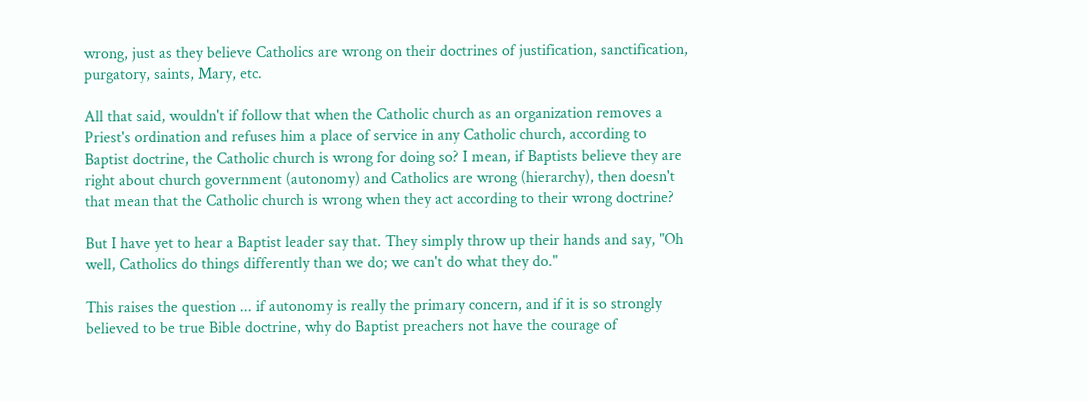wrong, just as they believe Catholics are wrong on their doctrines of justification, sanctification, purgatory, saints, Mary, etc.

All that said, wouldn't if follow that when the Catholic church as an organization removes a Priest's ordination and refuses him a place of service in any Catholic church, according to Baptist doctrine, the Catholic church is wrong for doing so? I mean, if Baptists believe they are right about church government (autonomy) and Catholics are wrong (hierarchy), then doesn't that mean that the Catholic church is wrong when they act according to their wrong doctrine?

But I have yet to hear a Baptist leader say that. They simply throw up their hands and say, "Oh well, Catholics do things differently than we do; we can't do what they do."

This raises the question ... if autonomy is really the primary concern, and if it is so strongly believed to be true Bible doctrine, why do Baptist preachers not have the courage of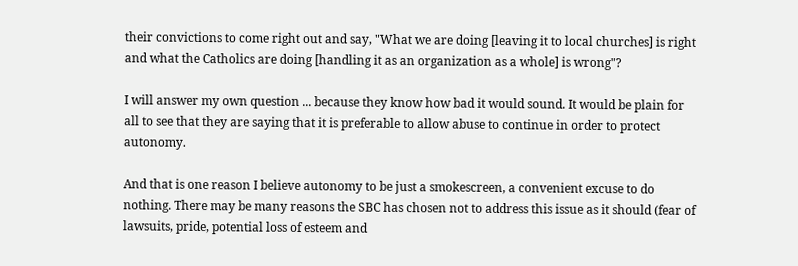their convictions to come right out and say, "What we are doing [leaving it to local churches] is right and what the Catholics are doing [handling it as an organization as a whole] is wrong"?

I will answer my own question ... because they know how bad it would sound. It would be plain for all to see that they are saying that it is preferable to allow abuse to continue in order to protect autonomy.

And that is one reason I believe autonomy to be just a smokescreen, a convenient excuse to do nothing. There may be many reasons the SBC has chosen not to address this issue as it should (fear of lawsuits, pride, potential loss of esteem and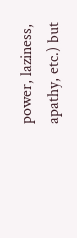power, laziness, apathy, etc.) but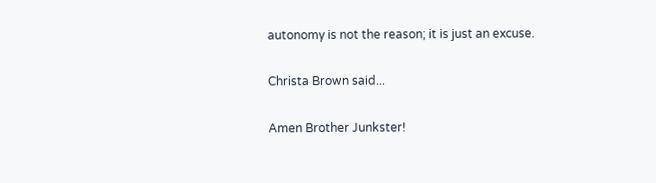autonomy is not the reason; it is just an excuse.

Christa Brown said...

Amen Brother Junkster!